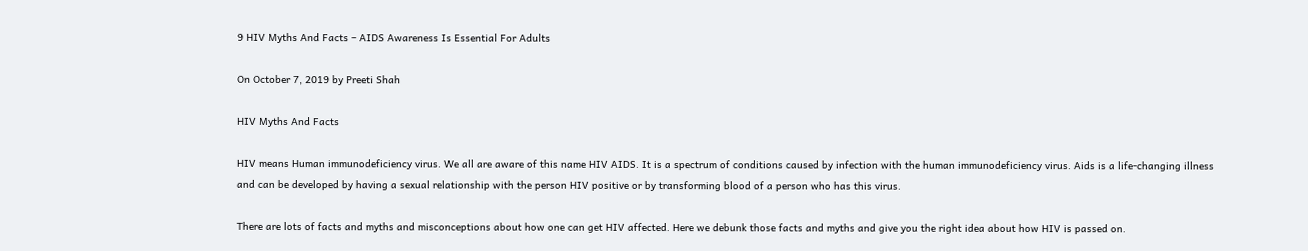9 HIV Myths And Facts – AIDS Awareness Is Essential For Adults

On October 7, 2019 by Preeti Shah

HIV Myths And Facts

HIV means Human immunodeficiency virus. We all are aware of this name HIV AIDS. It is a spectrum of conditions caused by infection with the human immunodeficiency virus. Aids is a life-changing illness and can be developed by having a sexual relationship with the person HIV positive or by transforming blood of a person who has this virus.

There are lots of facts and myths and misconceptions about how one can get HIV affected. Here we debunk those facts and myths and give you the right idea about how HIV is passed on.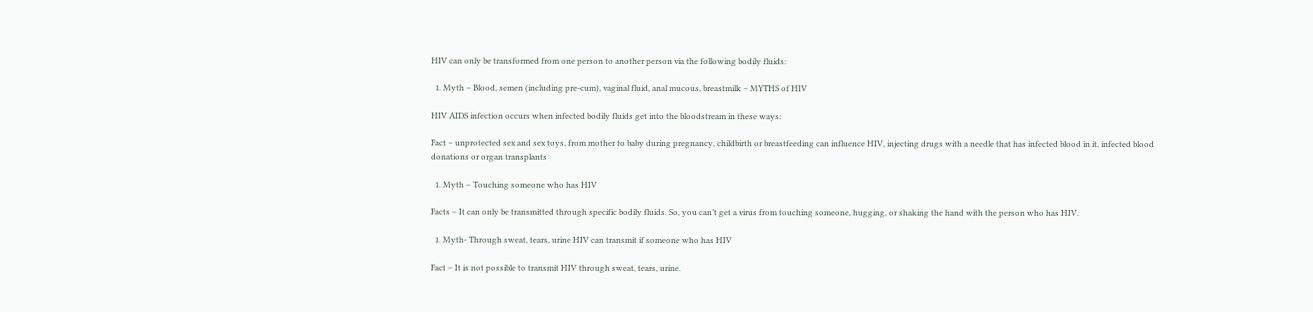HIV can only be transformed from one person to another person via the following bodily fluids:

  1. Myth – Blood, semen (including pre-cum), vaginal fluid, anal mucous, breastmilk – MYTHS of HIV

HIV AIDS infection occurs when infected bodily fluids get into the bloodstream in these ways:

Fact – unprotected sex and sex toys, from mother to baby during pregnancy, childbirth or breastfeeding can influence HIV, injecting drugs with a needle that has infected blood in it, infected blood donations or organ transplants

  1. Myth – Touching someone who has HIV

Facts – It can only be transmitted through specific bodily fluids. So, you can’t get a virus from touching someone, hugging, or shaking the hand with the person who has HIV.

  1. Myth- Through sweat, tears, urine HIV can transmit if someone who has HIV

Fact – It is not possible to transmit HIV through sweat, tears, urine.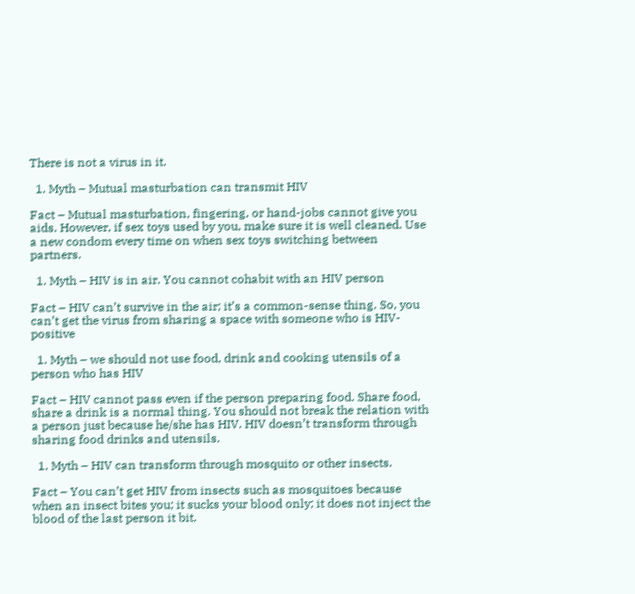There is not a virus in it.

  1. Myth – Mutual masturbation can transmit HIV

Fact – Mutual masturbation, fingering, or hand-jobs cannot give you aids. However, if sex toys used by you, make sure it is well cleaned. Use a new condom every time on when sex toys switching between partners.

  1. Myth – HIV is in air. You cannot cohabit with an HIV person

Fact – HIV can’t survive in the air; it’s a common-sense thing. So, you can’t get the virus from sharing a space with someone who is HIV-positive

  1. Myth – we should not use food, drink and cooking utensils of a person who has HIV

Fact – HIV cannot pass even if the person preparing food. Share food, share a drink is a normal thing. You should not break the relation with a person just because he/she has HIV. HIV doesn’t transform through sharing food drinks and utensils.

  1. Myth – HIV can transform through mosquito or other insects.

Fact – You can’t get HIV from insects such as mosquitoes because when an insect bites you; it sucks your blood only; it does not inject the blood of the last person it bit.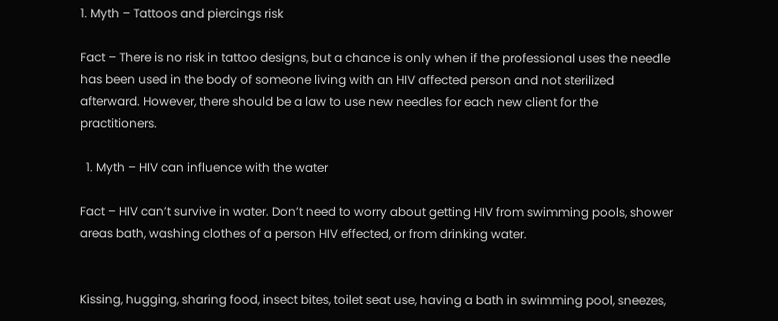1. Myth – Tattoos and piercings risk

Fact – There is no risk in tattoo designs, but a chance is only when if the professional uses the needle has been used in the body of someone living with an HIV affected person and not sterilized afterward. However, there should be a law to use new needles for each new client for the practitioners.

  1. Myth – HIV can influence with the water

Fact – HIV can’t survive in water. Don’t need to worry about getting HIV from swimming pools, shower areas bath, washing clothes of a person HIV effected, or from drinking water.


Kissing, hugging, sharing food, insect bites, toilet seat use, having a bath in swimming pool, sneezes,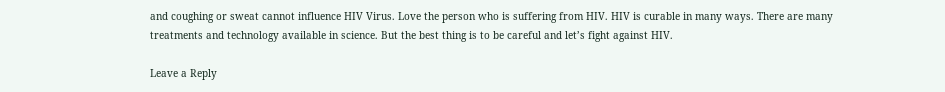and coughing or sweat cannot influence HIV Virus. Love the person who is suffering from HIV. HIV is curable in many ways. There are many treatments and technology available in science. But the best thing is to be careful and let’s fight against HIV.

Leave a Reply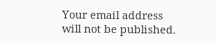Your email address will not be published.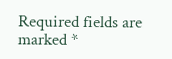Required fields are marked *